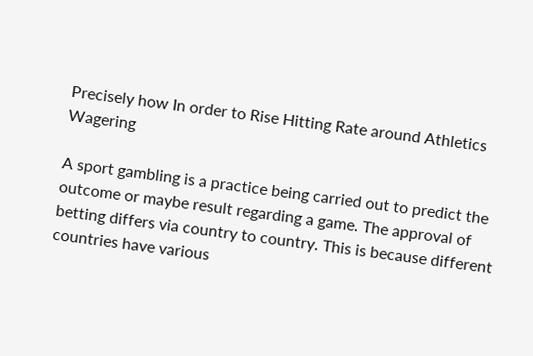Precisely how In order to Rise Hitting Rate around Athletics Wagering

A sport gambling is a practice being carried out to predict the outcome or maybe result regarding a game. The approval of betting differs via country to country. This is because different countries have various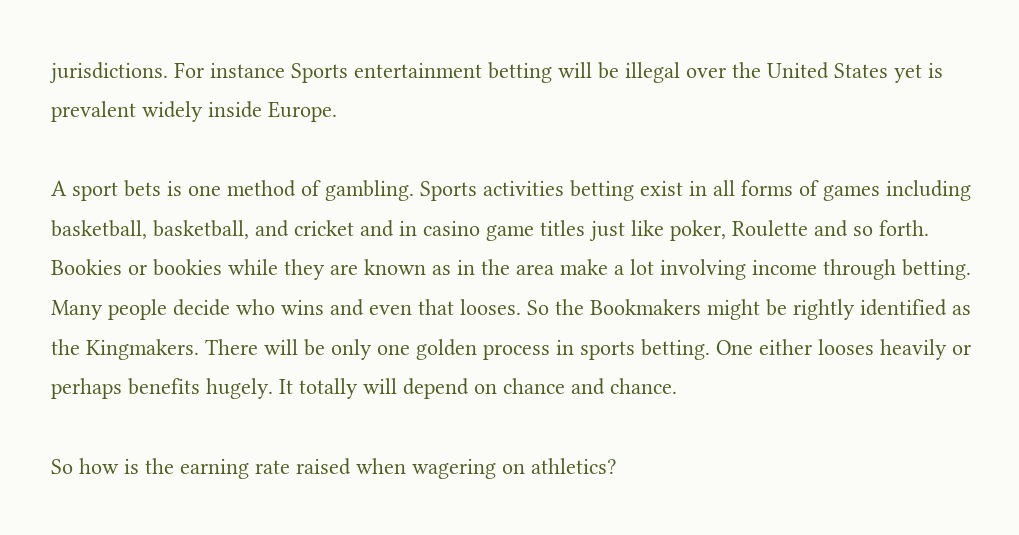jurisdictions. For instance Sports entertainment betting will be illegal over the United States yet is prevalent widely inside Europe.

A sport bets is one method of gambling. Sports activities betting exist in all forms of games including basketball, basketball, and cricket and in casino game titles just like poker, Roulette and so forth. Bookies or bookies while they are known as in the area make a lot involving income through betting. Many people decide who wins and even that looses. So the Bookmakers might be rightly identified as the Kingmakers. There will be only one golden process in sports betting. One either looses heavily or perhaps benefits hugely. It totally will depend on chance and chance.

So how is the earning rate raised when wagering on athletics?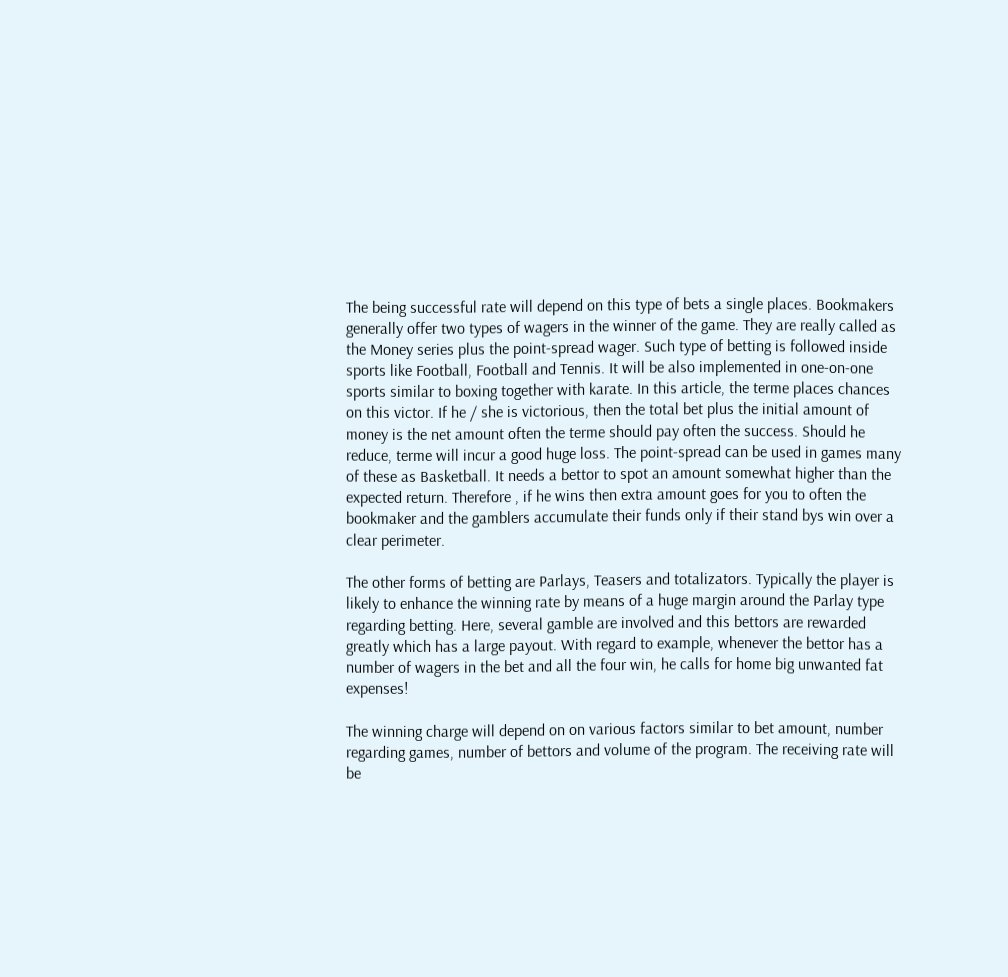The being successful rate will depend on this type of bets a single places. Bookmakers generally offer two types of wagers in the winner of the game. They are really called as the Money series plus the point-spread wager. Such type of betting is followed inside sports like Football, Football and Tennis. It will be also implemented in one-on-one sports similar to boxing together with karate. In this article, the terme places chances on this victor. If he / she is victorious, then the total bet plus the initial amount of money is the net amount often the terme should pay often the success. Should he reduce, terme will incur a good huge loss. The point-spread can be used in games many of these as Basketball. It needs a bettor to spot an amount somewhat higher than the expected return. Therefore , if he wins then extra amount goes for you to often the bookmaker and the gamblers accumulate their funds only if their stand bys win over a clear perimeter.

The other forms of betting are Parlays, Teasers and totalizators. Typically the player is likely to enhance the winning rate by means of a huge margin around the Parlay type regarding betting. Here, several gamble are involved and this bettors are rewarded greatly which has a large payout. With regard to example, whenever the bettor has a number of wagers in the bet and all the four win, he calls for home big unwanted fat expenses!

The winning charge will depend on on various factors similar to bet amount, number regarding games, number of bettors and volume of the program. The receiving rate will be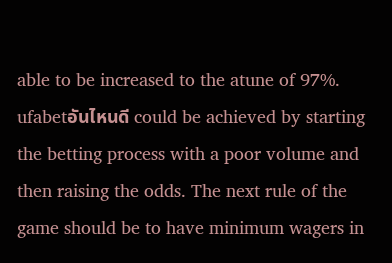able to be increased to the atune of 97%. ufabetอันไหนดี could be achieved by starting the betting process with a poor volume and then raising the odds. The next rule of the game should be to have minimum wagers in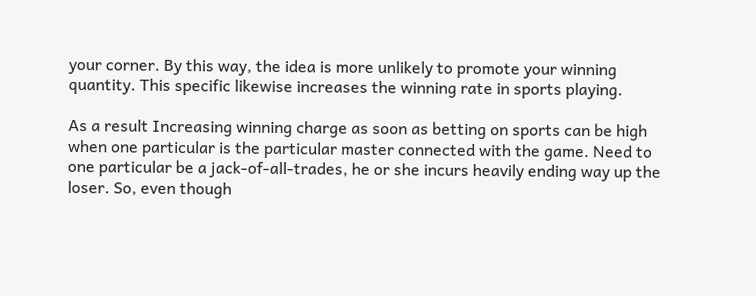your corner. By this way, the idea is more unlikely to promote your winning quantity. This specific likewise increases the winning rate in sports playing.

As a result Increasing winning charge as soon as betting on sports can be high when one particular is the particular master connected with the game. Need to one particular be a jack-of-all-trades, he or she incurs heavily ending way up the loser. So, even though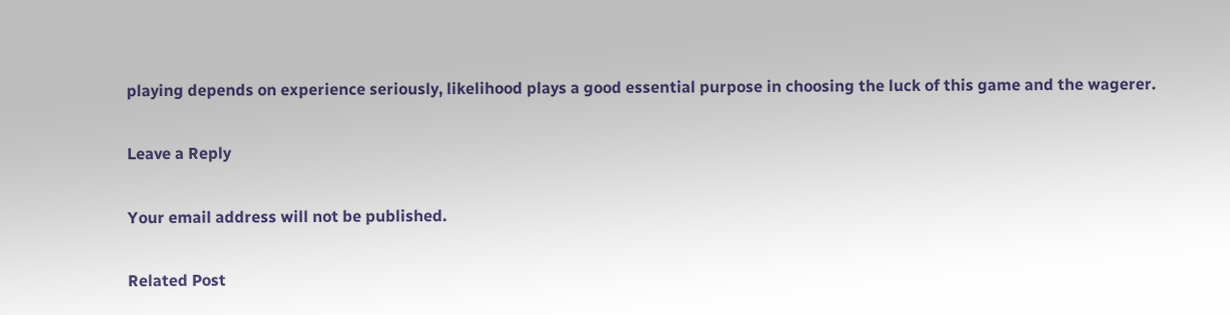playing depends on experience seriously, likelihood plays a good essential purpose in choosing the luck of this game and the wagerer.

Leave a Reply

Your email address will not be published.

Related Post